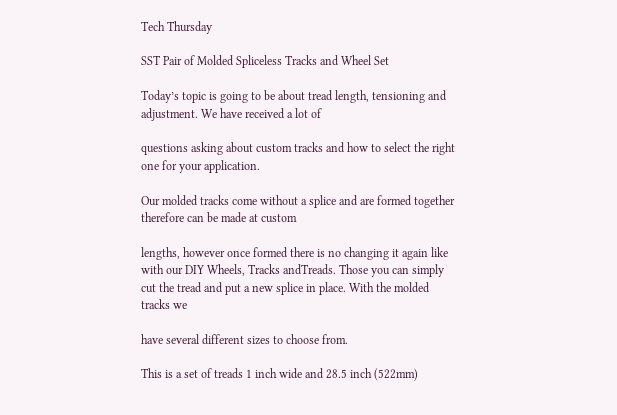Tech Thursday

SST Pair of Molded Spliceless Tracks and Wheel Set

Today’s topic is going to be about tread length, tensioning and adjustment. We have received a lot of

questions asking about custom tracks and how to select the right one for your application.

Our molded tracks come without a splice and are formed together therefore can be made at custom

lengths, however once formed there is no changing it again like with our DIY Wheels, Tracks andTreads. Those you can simply cut the tread and put a new splice in place. With the molded tracks we

have several different sizes to choose from.

This is a set of treads 1 inch wide and 28.5 inch (522mm)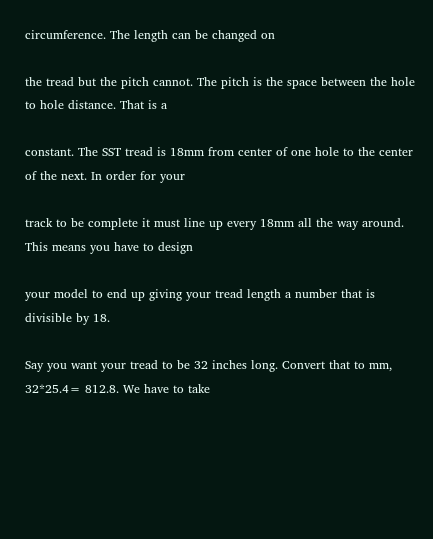circumference. The length can be changed on

the tread but the pitch cannot. The pitch is the space between the hole to hole distance. That is a

constant. The SST tread is 18mm from center of one hole to the center of the next. In order for your

track to be complete it must line up every 18mm all the way around. This means you have to design

your model to end up giving your tread length a number that is divisible by 18.

Say you want your tread to be 32 inches long. Convert that to mm, 32*25.4= 812.8. We have to take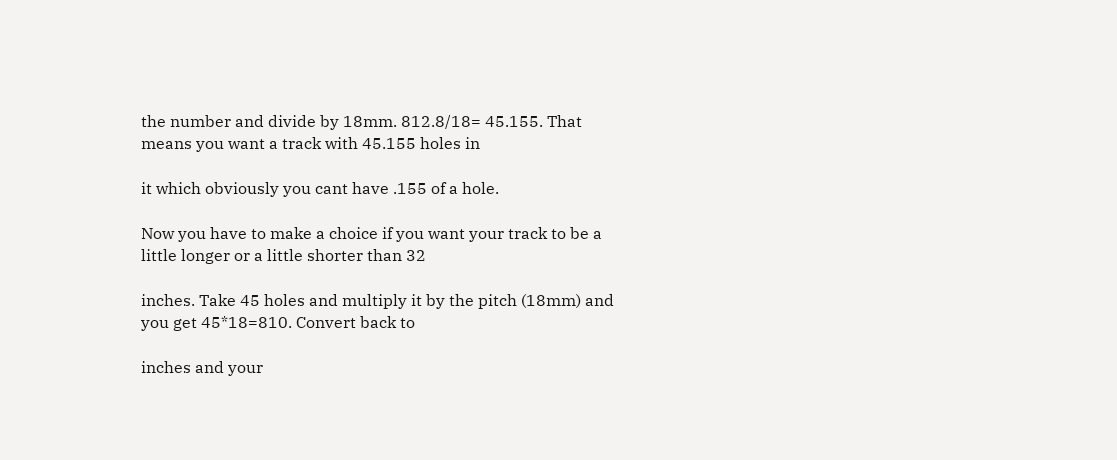the number and divide by 18mm. 812.8/18= 45.155. That means you want a track with 45.155 holes in

it which obviously you cant have .155 of a hole.

Now you have to make a choice if you want your track to be a little longer or a little shorter than 32

inches. Take 45 holes and multiply it by the pitch (18mm) and you get 45*18=810. Convert back to

inches and your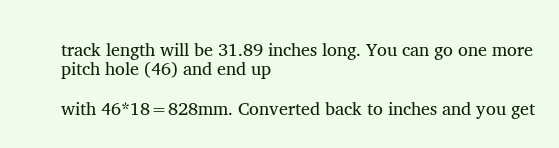track length will be 31.89 inches long. You can go one more pitch hole (46) and end up

with 46*18=828mm. Converted back to inches and you get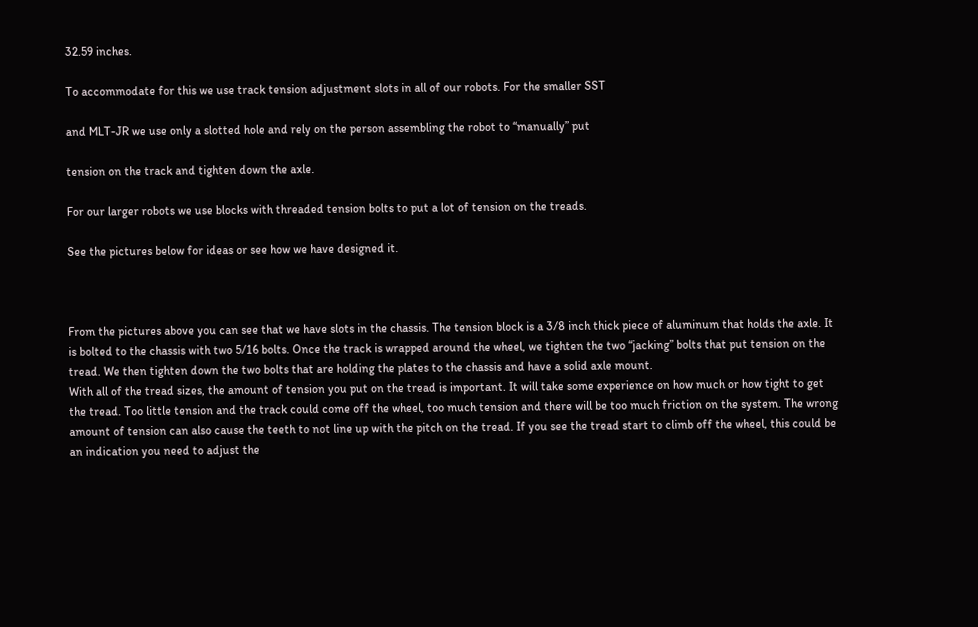32.59 inches.

To accommodate for this we use track tension adjustment slots in all of our robots. For the smaller SST

and MLT-JR we use only a slotted hole and rely on the person assembling the robot to “manually” put

tension on the track and tighten down the axle.

For our larger robots we use blocks with threaded tension bolts to put a lot of tension on the treads.

See the pictures below for ideas or see how we have designed it.



From the pictures above you can see that we have slots in the chassis. The tension block is a 3/8 inch thick piece of aluminum that holds the axle. It is bolted to the chassis with two 5/16 bolts. Once the track is wrapped around the wheel, we tighten the two “jacking” bolts that put tension on the tread. We then tighten down the two bolts that are holding the plates to the chassis and have a solid axle mount.
With all of the tread sizes, the amount of tension you put on the tread is important. It will take some experience on how much or how tight to get the tread. Too little tension and the track could come off the wheel, too much tension and there will be too much friction on the system. The wrong amount of tension can also cause the teeth to not line up with the pitch on the tread. If you see the tread start to climb off the wheel, this could be an indication you need to adjust the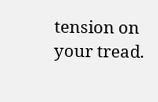tension on your tread.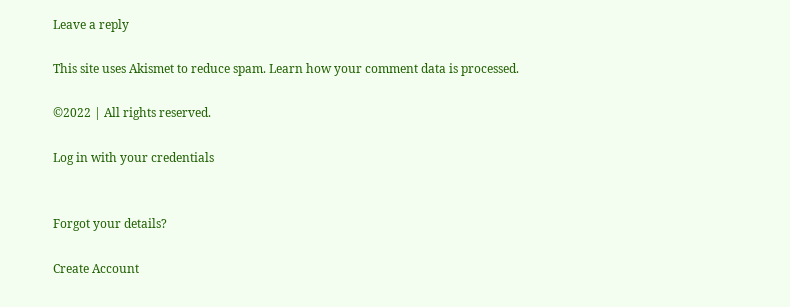Leave a reply

This site uses Akismet to reduce spam. Learn how your comment data is processed.

©2022 | All rights reserved.

Log in with your credentials


Forgot your details?

Create Account